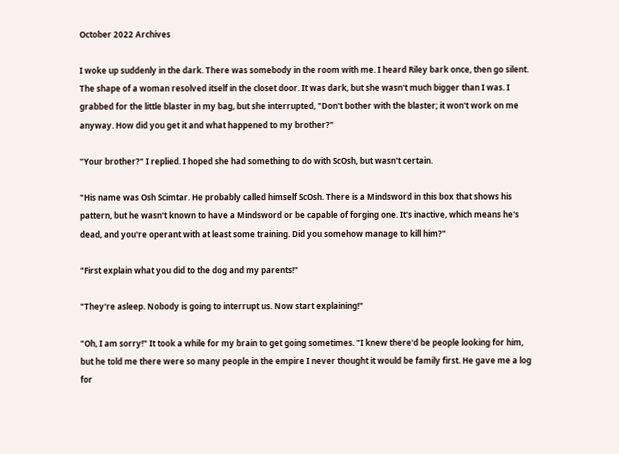October 2022 Archives

I woke up suddenly in the dark. There was somebody in the room with me. I heard Riley bark once, then go silent. The shape of a woman resolved itself in the closet door. It was dark, but she wasn't much bigger than I was. I grabbed for the little blaster in my bag, but she interrupted, "Don't bother with the blaster; it won't work on me anyway. How did you get it and what happened to my brother?"

"Your brother?" I replied. I hoped she had something to do with ScOsh, but wasn't certain.

"His name was Osh Scimtar. He probably called himself ScOsh. There is a Mindsword in this box that shows his pattern, but he wasn't known to have a Mindsword or be capable of forging one. It's inactive, which means he's dead, and you're operant with at least some training. Did you somehow manage to kill him?"

"First explain what you did to the dog and my parents!"

"They're asleep. Nobody is going to interrupt us. Now start explaining!"

"Oh, I am sorry!" It took a while for my brain to get going sometimes. "I knew there'd be people looking for him, but he told me there were so many people in the empire I never thought it would be family first. He gave me a log for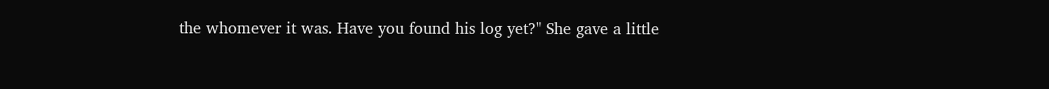the whomever it was. Have you found his log yet?" She gave a little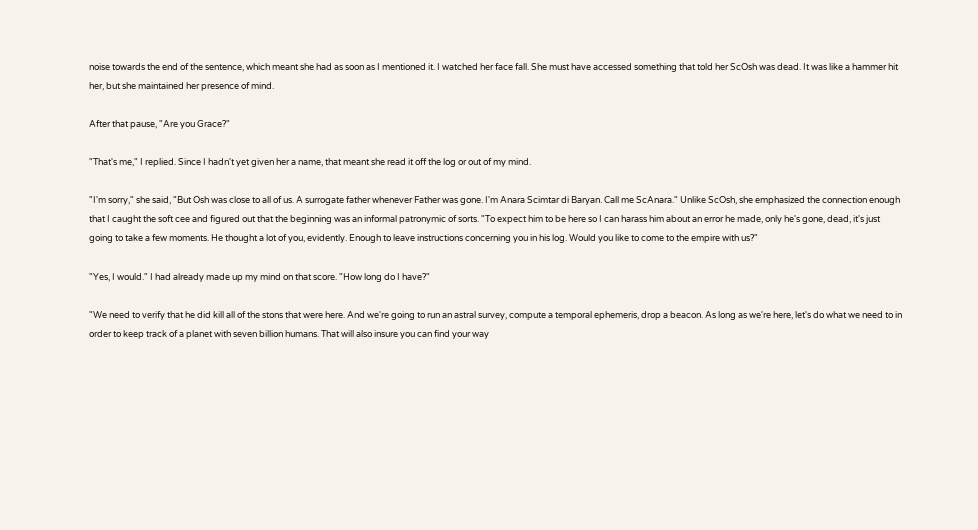noise towards the end of the sentence, which meant she had as soon as I mentioned it. I watched her face fall. She must have accessed something that told her ScOsh was dead. It was like a hammer hit her, but she maintained her presence of mind.

After that pause, "Are you Grace?"

"That's me," I replied. Since I hadn't yet given her a name, that meant she read it off the log or out of my mind.

"I'm sorry," she said, "But Osh was close to all of us. A surrogate father whenever Father was gone. I'm Anara Scimtar di Baryan. Call me ScAnara." Unlike ScOsh, she emphasized the connection enough that I caught the soft cee and figured out that the beginning was an informal patronymic of sorts. "To expect him to be here so I can harass him about an error he made, only he's gone, dead, it's just going to take a few moments. He thought a lot of you, evidently. Enough to leave instructions concerning you in his log. Would you like to come to the empire with us?"

"Yes, I would." I had already made up my mind on that score. "How long do I have?"

"We need to verify that he did kill all of the stons that were here. And we're going to run an astral survey, compute a temporal ephemeris, drop a beacon. As long as we're here, let's do what we need to in order to keep track of a planet with seven billion humans. That will also insure you can find your way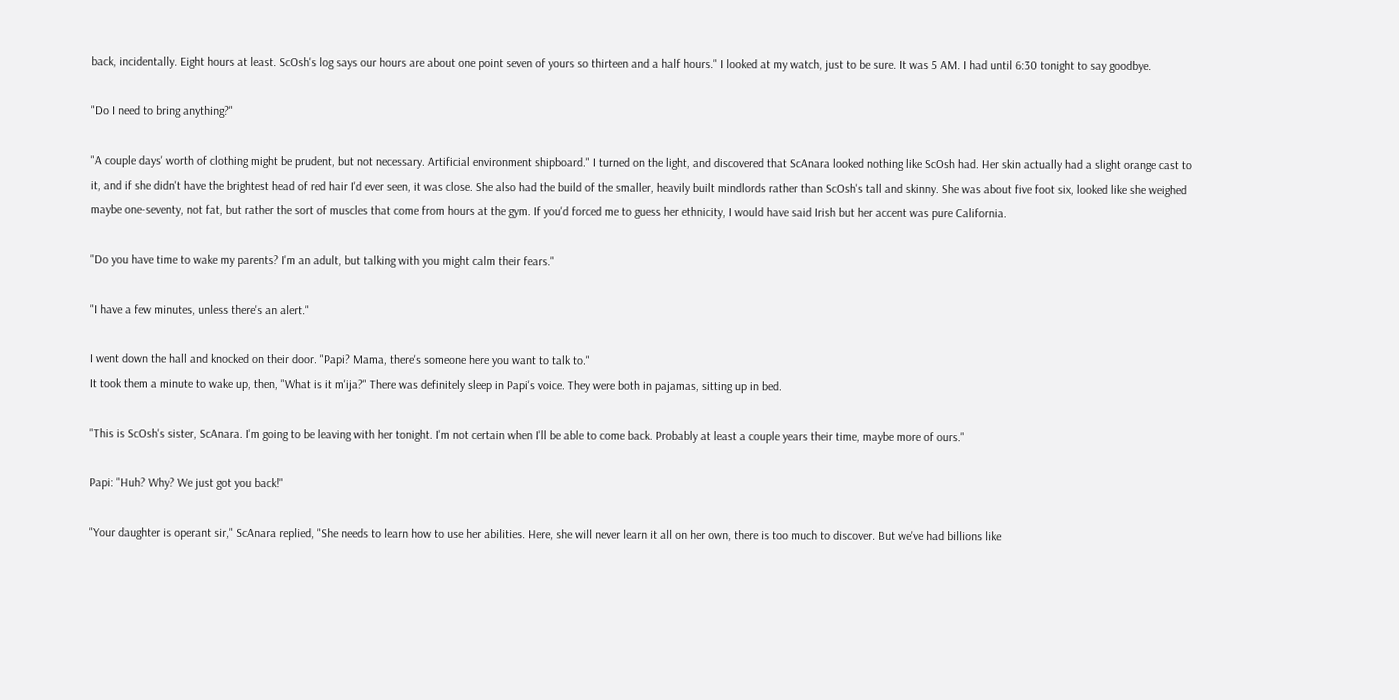back, incidentally. Eight hours at least. ScOsh's log says our hours are about one point seven of yours so thirteen and a half hours." I looked at my watch, just to be sure. It was 5 AM. I had until 6:30 tonight to say goodbye.

"Do I need to bring anything?"

"A couple days' worth of clothing might be prudent, but not necessary. Artificial environment shipboard." I turned on the light, and discovered that ScAnara looked nothing like ScOsh had. Her skin actually had a slight orange cast to it, and if she didn't have the brightest head of red hair I'd ever seen, it was close. She also had the build of the smaller, heavily built mindlords rather than ScOsh's tall and skinny. She was about five foot six, looked like she weighed maybe one-seventy, not fat, but rather the sort of muscles that come from hours at the gym. If you'd forced me to guess her ethnicity, I would have said Irish but her accent was pure California.

"Do you have time to wake my parents? I'm an adult, but talking with you might calm their fears."

"I have a few minutes, unless there's an alert."

I went down the hall and knocked on their door. "Papi? Mama, there's someone here you want to talk to."
It took them a minute to wake up, then, "What is it m'ija?" There was definitely sleep in Papi's voice. They were both in pajamas, sitting up in bed.

"This is ScOsh's sister, ScAnara. I'm going to be leaving with her tonight. I'm not certain when I'll be able to come back. Probably at least a couple years their time, maybe more of ours."

Papi: "Huh? Why? We just got you back!"

"Your daughter is operant sir," ScAnara replied, "She needs to learn how to use her abilities. Here, she will never learn it all on her own, there is too much to discover. But we've had billions like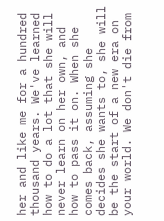her and like me for a hundred thousand years. We've learned how to do a lot that she will never learn on her own, and how to pass it on. When she comes back, assuming she decides she wants to, she will be the start of a new era on your world. We don't die from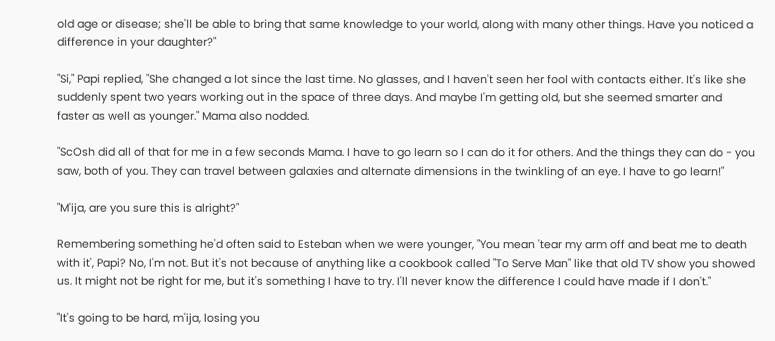old age or disease; she'll be able to bring that same knowledge to your world, along with many other things. Have you noticed a difference in your daughter?"

"Si," Papi replied, "She changed a lot since the last time. No glasses, and I haven't seen her fool with contacts either. It's like she suddenly spent two years working out in the space of three days. And maybe I'm getting old, but she seemed smarter and faster as well as younger." Mama also nodded.

"ScOsh did all of that for me in a few seconds Mama. I have to go learn so I can do it for others. And the things they can do - you saw, both of you. They can travel between galaxies and alternate dimensions in the twinkling of an eye. I have to go learn!"

"M'ija, are you sure this is alright?"

Remembering something he'd often said to Esteban when we were younger, "You mean 'tear my arm off and beat me to death with it', Papi? No, I'm not. But it's not because of anything like a cookbook called "To Serve Man" like that old TV show you showed us. It might not be right for me, but it's something I have to try. I'll never know the difference I could have made if I don't."

"It's going to be hard, m'ija, losing you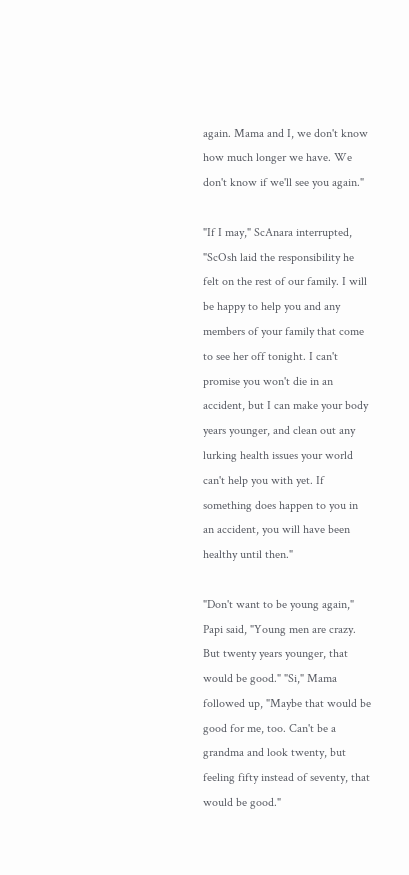again. Mama and I, we don't know how much longer we have. We don't know if we'll see you again."

"If I may," ScAnara interrupted, "ScOsh laid the responsibility he felt on the rest of our family. I will be happy to help you and any members of your family that come to see her off tonight. I can't promise you won't die in an accident, but I can make your body years younger, and clean out any lurking health issues your world can't help you with yet. If something does happen to you in an accident, you will have been healthy until then."

"Don't want to be young again," Papi said, "Young men are crazy. But twenty years younger, that would be good." "Si," Mama followed up, "Maybe that would be good for me, too. Can't be a grandma and look twenty, but feeling fifty instead of seventy, that would be good."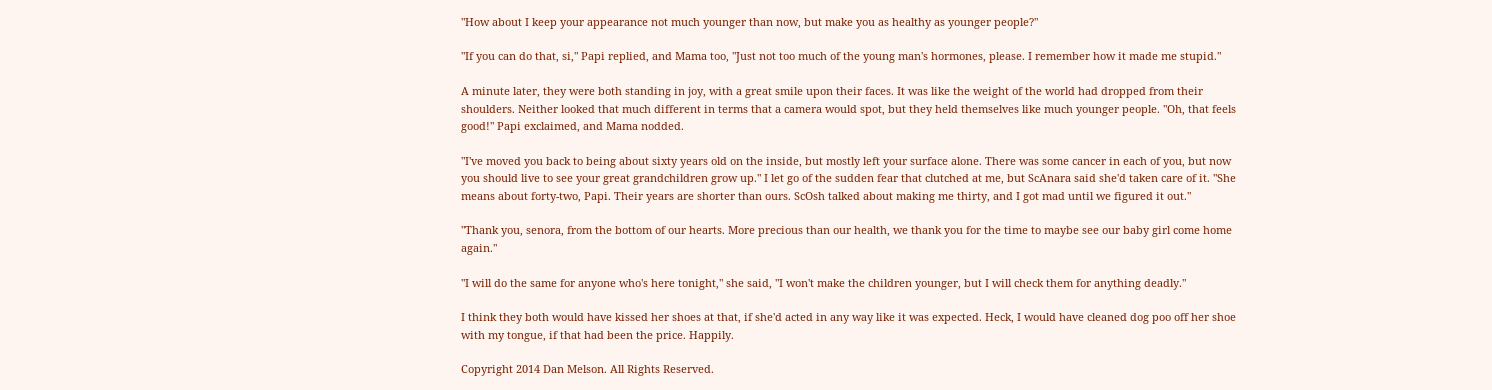"How about I keep your appearance not much younger than now, but make you as healthy as younger people?"

"If you can do that, si," Papi replied, and Mama too, "Just not too much of the young man's hormones, please. I remember how it made me stupid."

A minute later, they were both standing in joy, with a great smile upon their faces. It was like the weight of the world had dropped from their shoulders. Neither looked that much different in terms that a camera would spot, but they held themselves like much younger people. "Oh, that feels good!" Papi exclaimed, and Mama nodded.

"I've moved you back to being about sixty years old on the inside, but mostly left your surface alone. There was some cancer in each of you, but now you should live to see your great grandchildren grow up." I let go of the sudden fear that clutched at me, but ScAnara said she'd taken care of it. "She means about forty-two, Papi. Their years are shorter than ours. ScOsh talked about making me thirty, and I got mad until we figured it out."

"Thank you, senora, from the bottom of our hearts. More precious than our health, we thank you for the time to maybe see our baby girl come home again."

"I will do the same for anyone who's here tonight," she said, "I won't make the children younger, but I will check them for anything deadly."

I think they both would have kissed her shoes at that, if she'd acted in any way like it was expected. Heck, I would have cleaned dog poo off her shoe with my tongue, if that had been the price. Happily.

Copyright 2014 Dan Melson. All Rights Reserved.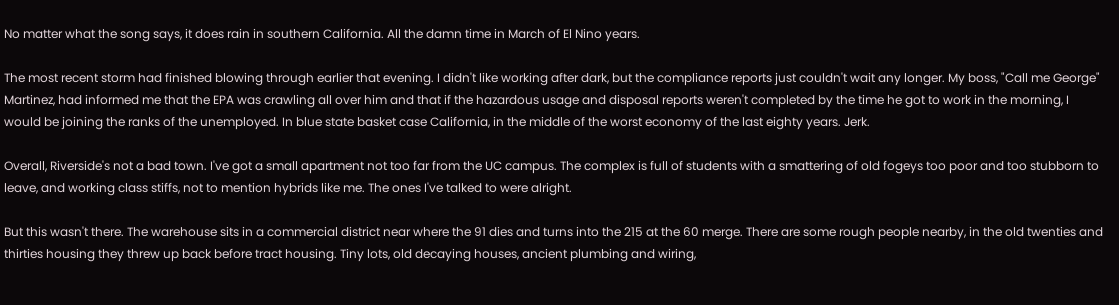No matter what the song says, it does rain in southern California. All the damn time in March of El Nino years.

The most recent storm had finished blowing through earlier that evening. I didn't like working after dark, but the compliance reports just couldn't wait any longer. My boss, "Call me George" Martinez, had informed me that the EPA was crawling all over him and that if the hazardous usage and disposal reports weren't completed by the time he got to work in the morning, I would be joining the ranks of the unemployed. In blue state basket case California, in the middle of the worst economy of the last eighty years. Jerk.

Overall, Riverside's not a bad town. I've got a small apartment not too far from the UC campus. The complex is full of students with a smattering of old fogeys too poor and too stubborn to leave, and working class stiffs, not to mention hybrids like me. The ones I've talked to were alright.

But this wasn't there. The warehouse sits in a commercial district near where the 91 dies and turns into the 215 at the 60 merge. There are some rough people nearby, in the old twenties and thirties housing they threw up back before tract housing. Tiny lots, old decaying houses, ancient plumbing and wiring,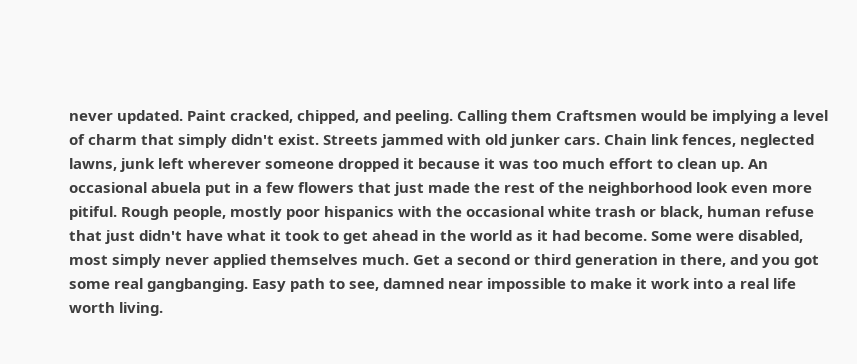never updated. Paint cracked, chipped, and peeling. Calling them Craftsmen would be implying a level of charm that simply didn't exist. Streets jammed with old junker cars. Chain link fences, neglected lawns, junk left wherever someone dropped it because it was too much effort to clean up. An occasional abuela put in a few flowers that just made the rest of the neighborhood look even more pitiful. Rough people, mostly poor hispanics with the occasional white trash or black, human refuse that just didn't have what it took to get ahead in the world as it had become. Some were disabled, most simply never applied themselves much. Get a second or third generation in there, and you got some real gangbanging. Easy path to see, damned near impossible to make it work into a real life worth living.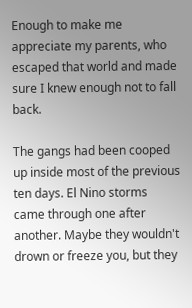Enough to make me appreciate my parents, who escaped that world and made sure I knew enough not to fall back.

The gangs had been cooped up inside most of the previous ten days. El Nino storms came through one after another. Maybe they wouldn't drown or freeze you, but they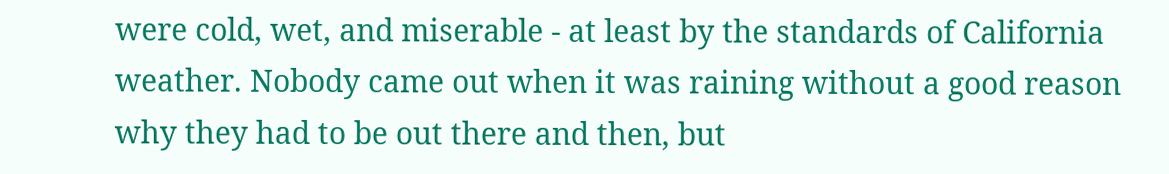were cold, wet, and miserable - at least by the standards of California weather. Nobody came out when it was raining without a good reason why they had to be out there and then, but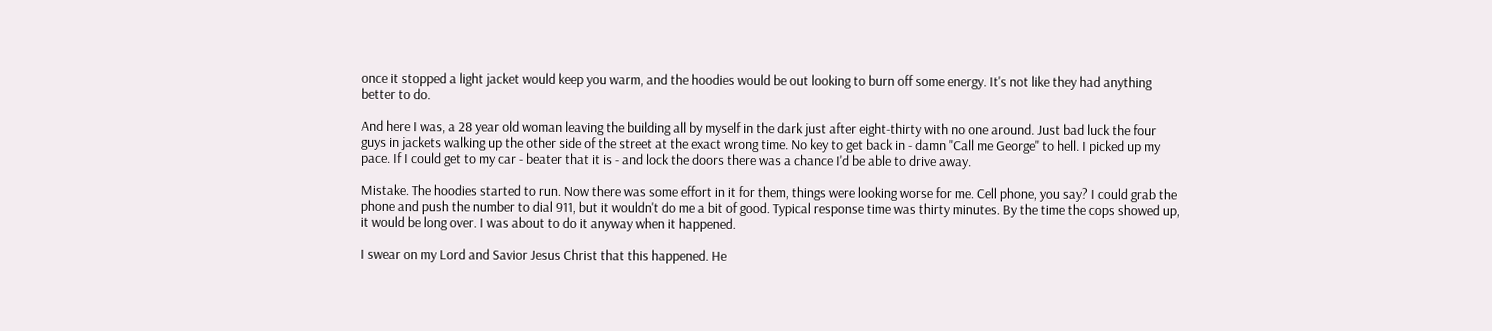once it stopped a light jacket would keep you warm, and the hoodies would be out looking to burn off some energy. It's not like they had anything better to do.

And here I was, a 28 year old woman leaving the building all by myself in the dark just after eight-thirty with no one around. Just bad luck the four guys in jackets walking up the other side of the street at the exact wrong time. No key to get back in - damn "Call me George" to hell. I picked up my pace. If I could get to my car - beater that it is - and lock the doors there was a chance I'd be able to drive away.

Mistake. The hoodies started to run. Now there was some effort in it for them, things were looking worse for me. Cell phone, you say? I could grab the phone and push the number to dial 911, but it wouldn't do me a bit of good. Typical response time was thirty minutes. By the time the cops showed up, it would be long over. I was about to do it anyway when it happened.

I swear on my Lord and Savior Jesus Christ that this happened. He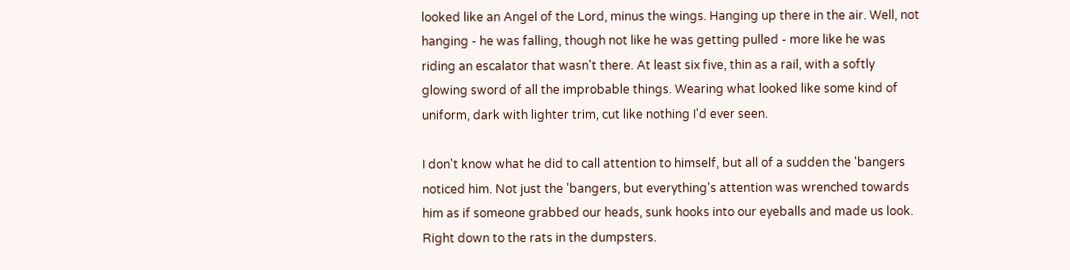looked like an Angel of the Lord, minus the wings. Hanging up there in the air. Well, not hanging - he was falling, though not like he was getting pulled - more like he was riding an escalator that wasn't there. At least six five, thin as a rail, with a softly glowing sword of all the improbable things. Wearing what looked like some kind of uniform, dark with lighter trim, cut like nothing I'd ever seen.

I don't know what he did to call attention to himself, but all of a sudden the 'bangers noticed him. Not just the 'bangers, but everything's attention was wrenched towards him as if someone grabbed our heads, sunk hooks into our eyeballs and made us look. Right down to the rats in the dumpsters.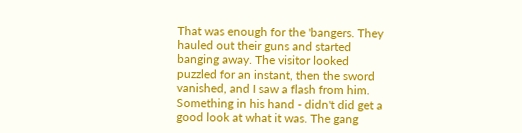That was enough for the 'bangers. They hauled out their guns and started banging away. The visitor looked puzzled for an instant, then the sword vanished, and I saw a flash from him. Something in his hand - didn't did get a good look at what it was. The gang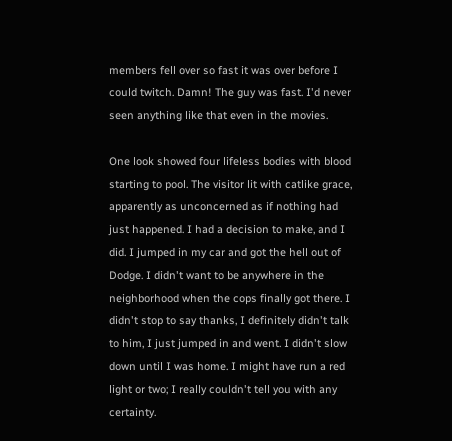members fell over so fast it was over before I could twitch. Damn! The guy was fast. I'd never seen anything like that even in the movies.

One look showed four lifeless bodies with blood starting to pool. The visitor lit with catlike grace, apparently as unconcerned as if nothing had just happened. I had a decision to make, and I did. I jumped in my car and got the hell out of Dodge. I didn't want to be anywhere in the neighborhood when the cops finally got there. I didn't stop to say thanks, I definitely didn't talk to him, I just jumped in and went. I didn't slow down until I was home. I might have run a red light or two; I really couldn't tell you with any certainty.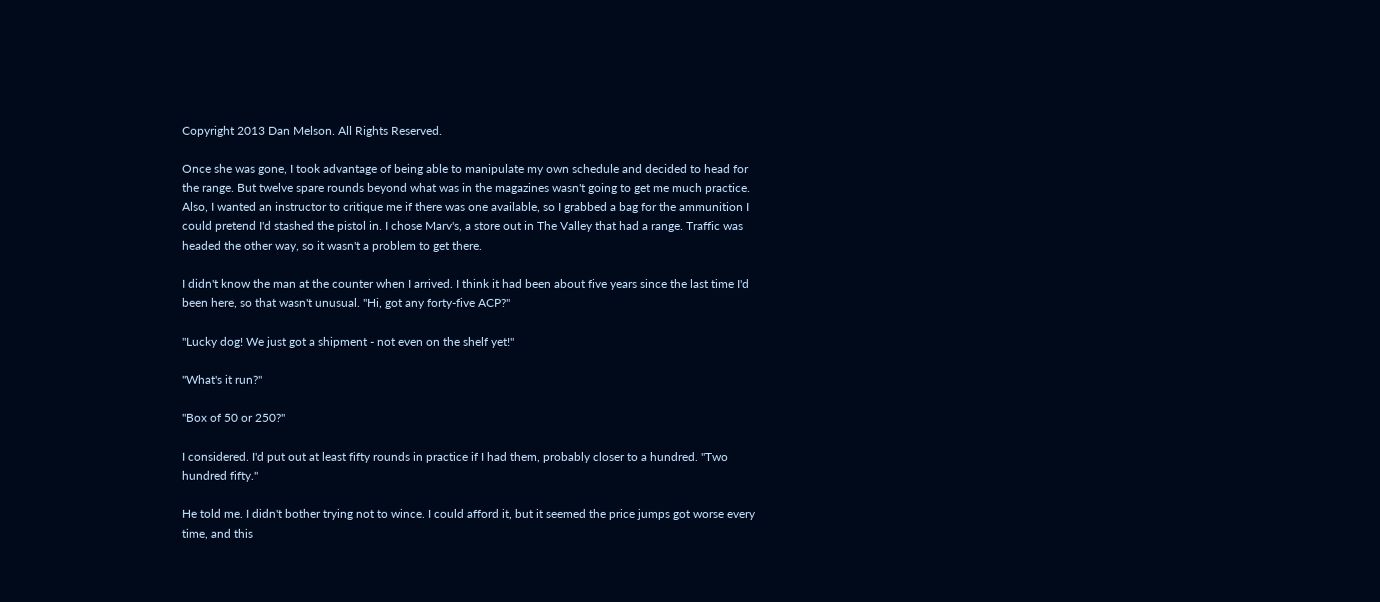Copyright 2013 Dan Melson. All Rights Reserved.

Once she was gone, I took advantage of being able to manipulate my own schedule and decided to head for the range. But twelve spare rounds beyond what was in the magazines wasn't going to get me much practice. Also, I wanted an instructor to critique me if there was one available, so I grabbed a bag for the ammunition I could pretend I'd stashed the pistol in. I chose Marv's, a store out in The Valley that had a range. Traffic was headed the other way, so it wasn't a problem to get there.

I didn't know the man at the counter when I arrived. I think it had been about five years since the last time I'd been here, so that wasn't unusual. "Hi, got any forty-five ACP?"

"Lucky dog! We just got a shipment - not even on the shelf yet!"

"What's it run?"

"Box of 50 or 250?"

I considered. I'd put out at least fifty rounds in practice if I had them, probably closer to a hundred. "Two hundred fifty."

He told me. I didn't bother trying not to wince. I could afford it, but it seemed the price jumps got worse every time, and this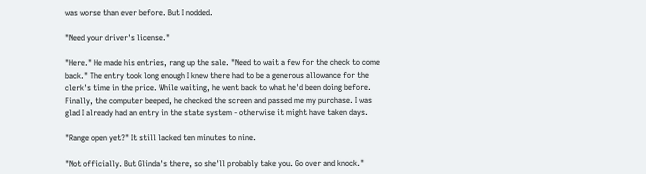was worse than ever before. But I nodded.

"Need your driver's license."

"Here." He made his entries, rang up the sale. "Need to wait a few for the check to come back." The entry took long enough I knew there had to be a generous allowance for the clerk's time in the price. While waiting, he went back to what he'd been doing before. Finally, the computer beeped, he checked the screen and passed me my purchase. I was glad I already had an entry in the state system - otherwise it might have taken days.

"Range open yet?" It still lacked ten minutes to nine.

"Not officially. But Glinda's there, so she'll probably take you. Go over and knock."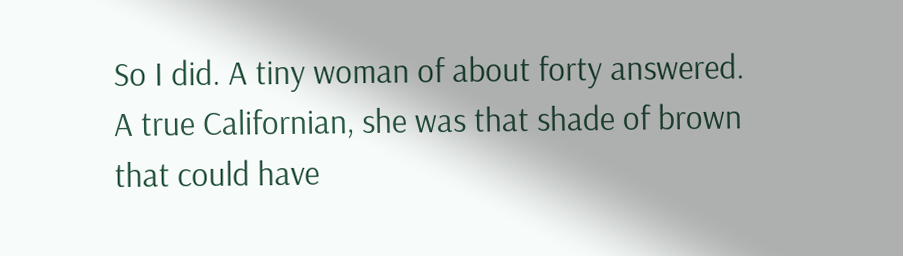So I did. A tiny woman of about forty answered. A true Californian, she was that shade of brown that could have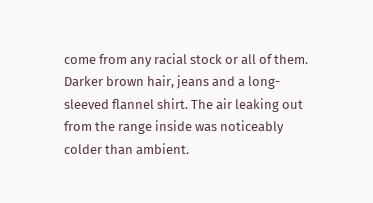come from any racial stock or all of them. Darker brown hair, jeans and a long-sleeved flannel shirt. The air leaking out from the range inside was noticeably colder than ambient.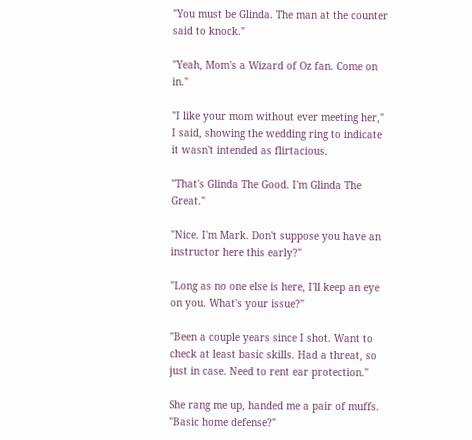"You must be Glinda. The man at the counter said to knock."

"Yeah, Mom's a Wizard of Oz fan. Come on in."

"I like your mom without ever meeting her," I said, showing the wedding ring to indicate it wasn't intended as flirtacious.

"That's Glinda The Good. I'm Glinda The Great."

"Nice. I'm Mark. Don't suppose you have an instructor here this early?"

"Long as no one else is here, I'll keep an eye on you. What's your issue?"

"Been a couple years since I shot. Want to check at least basic skills. Had a threat, so just in case. Need to rent ear protection."

She rang me up, handed me a pair of muffs. "Basic home defense?"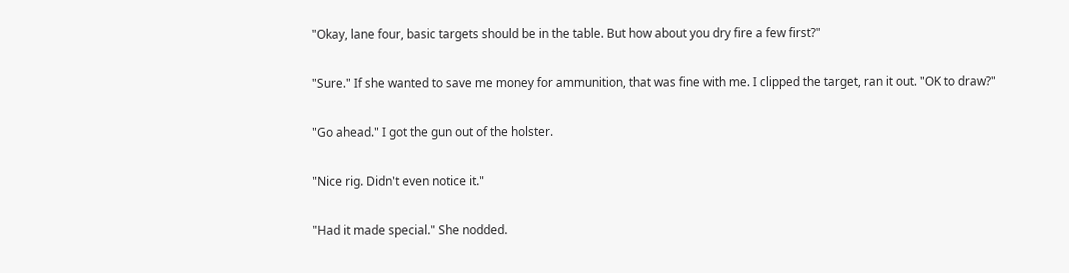"Okay, lane four, basic targets should be in the table. But how about you dry fire a few first?"

"Sure." If she wanted to save me money for ammunition, that was fine with me. I clipped the target, ran it out. "OK to draw?"

"Go ahead." I got the gun out of the holster.

"Nice rig. Didn't even notice it."

"Had it made special." She nodded.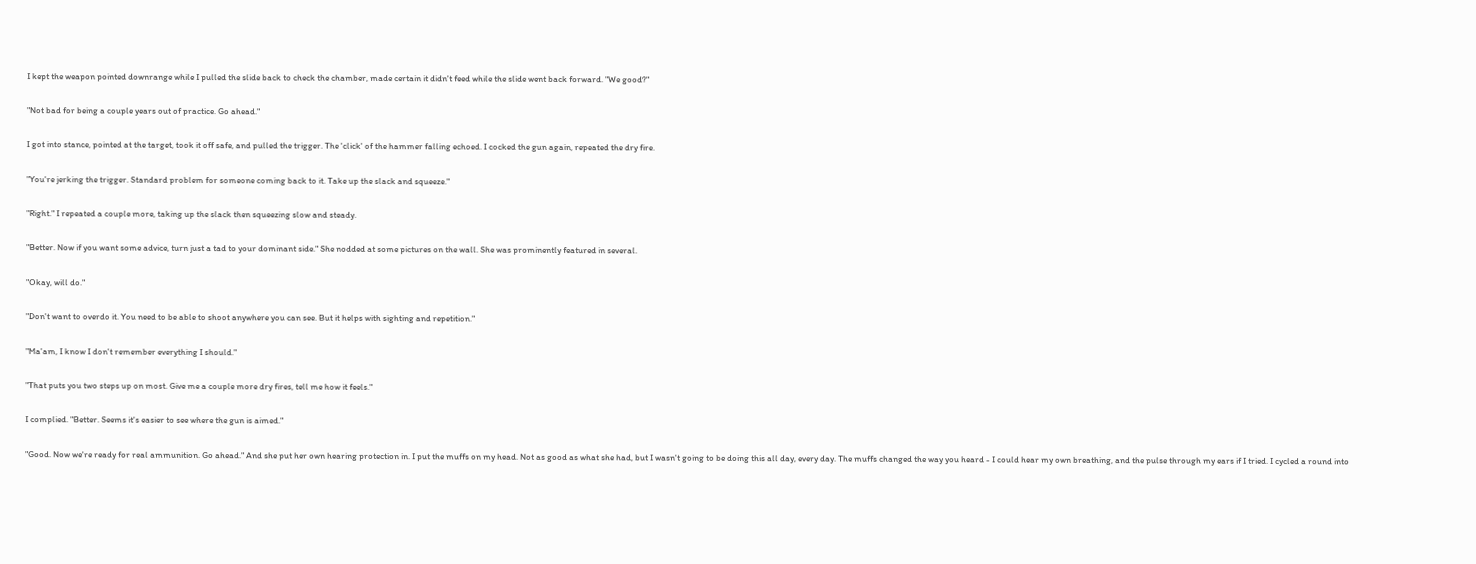I kept the weapon pointed downrange while I pulled the slide back to check the chamber, made certain it didn't feed while the slide went back forward. "We good?"

"Not bad for being a couple years out of practice. Go ahead."

I got into stance, pointed at the target, took it off safe, and pulled the trigger. The 'click' of the hammer falling echoed. I cocked the gun again, repeated the dry fire.

"You're jerking the trigger. Standard problem for someone coming back to it. Take up the slack and squeeze."

"Right." I repeated a couple more, taking up the slack then squeezing slow and steady.

"Better. Now if you want some advice, turn just a tad to your dominant side." She nodded at some pictures on the wall. She was prominently featured in several.

"Okay, will do."

"Don't want to overdo it. You need to be able to shoot anywhere you can see. But it helps with sighting and repetition."

"Ma'am, I know I don't remember everything I should."

"That puts you two steps up on most. Give me a couple more dry fires, tell me how it feels."

I complied. "Better. Seems it's easier to see where the gun is aimed."

"Good. Now we're ready for real ammunition. Go ahead." And she put her own hearing protection in. I put the muffs on my head. Not as good as what she had, but I wasn't going to be doing this all day, every day. The muffs changed the way you heard - I could hear my own breathing, and the pulse through my ears if I tried. I cycled a round into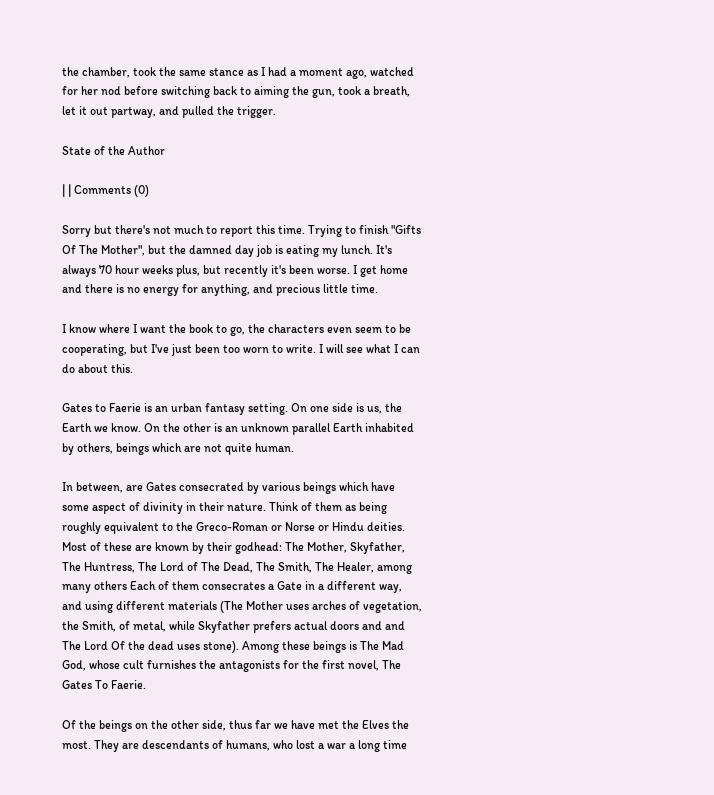the chamber, took the same stance as I had a moment ago, watched for her nod before switching back to aiming the gun, took a breath, let it out partway, and pulled the trigger.

State of the Author

| | Comments (0)

Sorry but there's not much to report this time. Trying to finish "Gifts Of The Mother", but the damned day job is eating my lunch. It's always 70 hour weeks plus, but recently it's been worse. I get home and there is no energy for anything, and precious little time.

I know where I want the book to go, the characters even seem to be cooperating, but I've just been too worn to write. I will see what I can do about this.

Gates to Faerie is an urban fantasy setting. On one side is us, the Earth we know. On the other is an unknown parallel Earth inhabited by others, beings which are not quite human.

In between, are Gates consecrated by various beings which have some aspect of divinity in their nature. Think of them as being roughly equivalent to the Greco-Roman or Norse or Hindu deities. Most of these are known by their godhead: The Mother, Skyfather, The Huntress, The Lord of The Dead, The Smith, The Healer, among many others Each of them consecrates a Gate in a different way, and using different materials (The Mother uses arches of vegetation, the Smith, of metal, while Skyfather prefers actual doors and and The Lord Of the dead uses stone). Among these beings is The Mad God, whose cult furnishes the antagonists for the first novel, The Gates To Faerie.

Of the beings on the other side, thus far we have met the Elves the most. They are descendants of humans, who lost a war a long time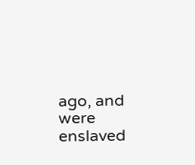ago, and were enslaved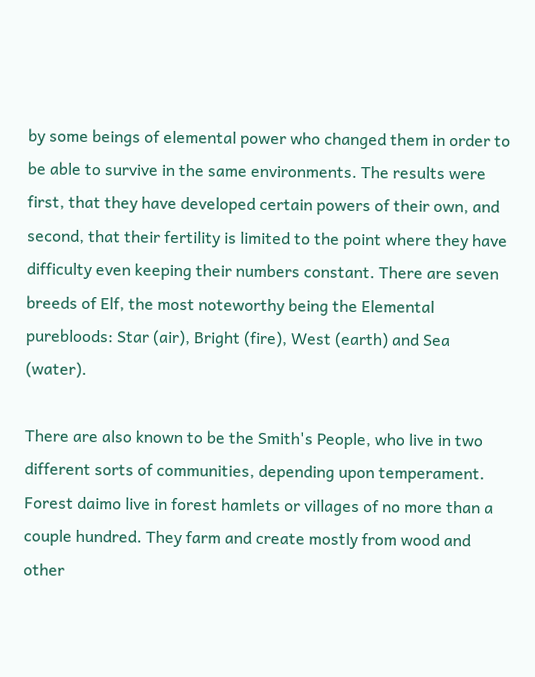by some beings of elemental power who changed them in order to be able to survive in the same environments. The results were first, that they have developed certain powers of their own, and second, that their fertility is limited to the point where they have difficulty even keeping their numbers constant. There are seven breeds of Elf, the most noteworthy being the Elemental purebloods: Star (air), Bright (fire), West (earth) and Sea (water).

There are also known to be the Smith's People, who live in two different sorts of communities, depending upon temperament. Forest daimo live in forest hamlets or villages of no more than a couple hundred. They farm and create mostly from wood and other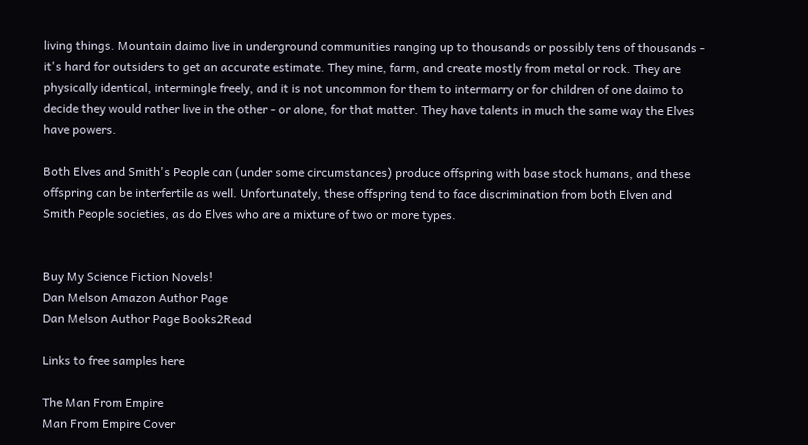living things. Mountain daimo live in underground communities ranging up to thousands or possibly tens of thousands - it's hard for outsiders to get an accurate estimate. They mine, farm, and create mostly from metal or rock. They are physically identical, intermingle freely, and it is not uncommon for them to intermarry or for children of one daimo to decide they would rather live in the other - or alone, for that matter. They have talents in much the same way the Elves have powers.

Both Elves and Smith's People can (under some circumstances) produce offspring with base stock humans, and these offspring can be interfertile as well. Unfortunately, these offspring tend to face discrimination from both Elven and Smith People societies, as do Elves who are a mixture of two or more types.


Buy My Science Fiction Novels!
Dan Melson Amazon Author Page
Dan Melson Author Page Books2Read

Links to free samples here

The Man From Empire
Man From Empire Cover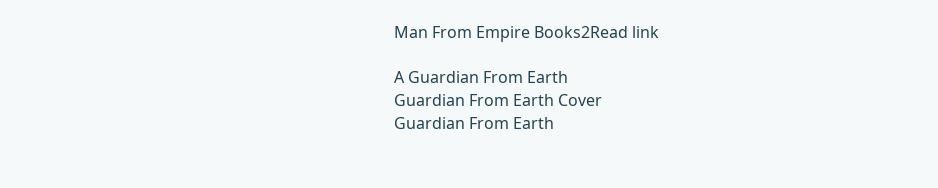Man From Empire Books2Read link

A Guardian From Earth
Guardian From Earth Cover
Guardian From Earth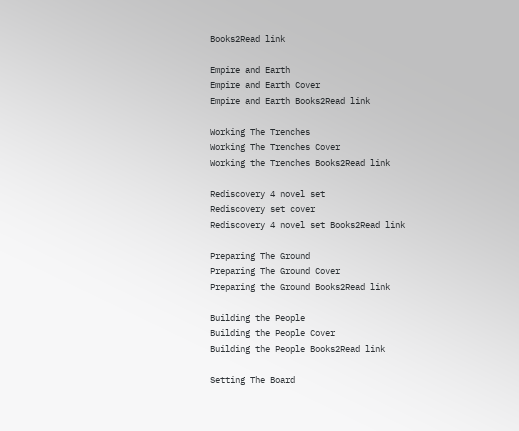Books2Read link

Empire and Earth
Empire and Earth Cover
Empire and Earth Books2Read link

Working The Trenches
Working The Trenches Cover
Working the Trenches Books2Read link

Rediscovery 4 novel set
Rediscovery set cover
Rediscovery 4 novel set Books2Read link

Preparing The Ground
Preparing The Ground Cover
Preparing the Ground Books2Read link

Building the People
Building the People Cover
Building the People Books2Read link

Setting The Board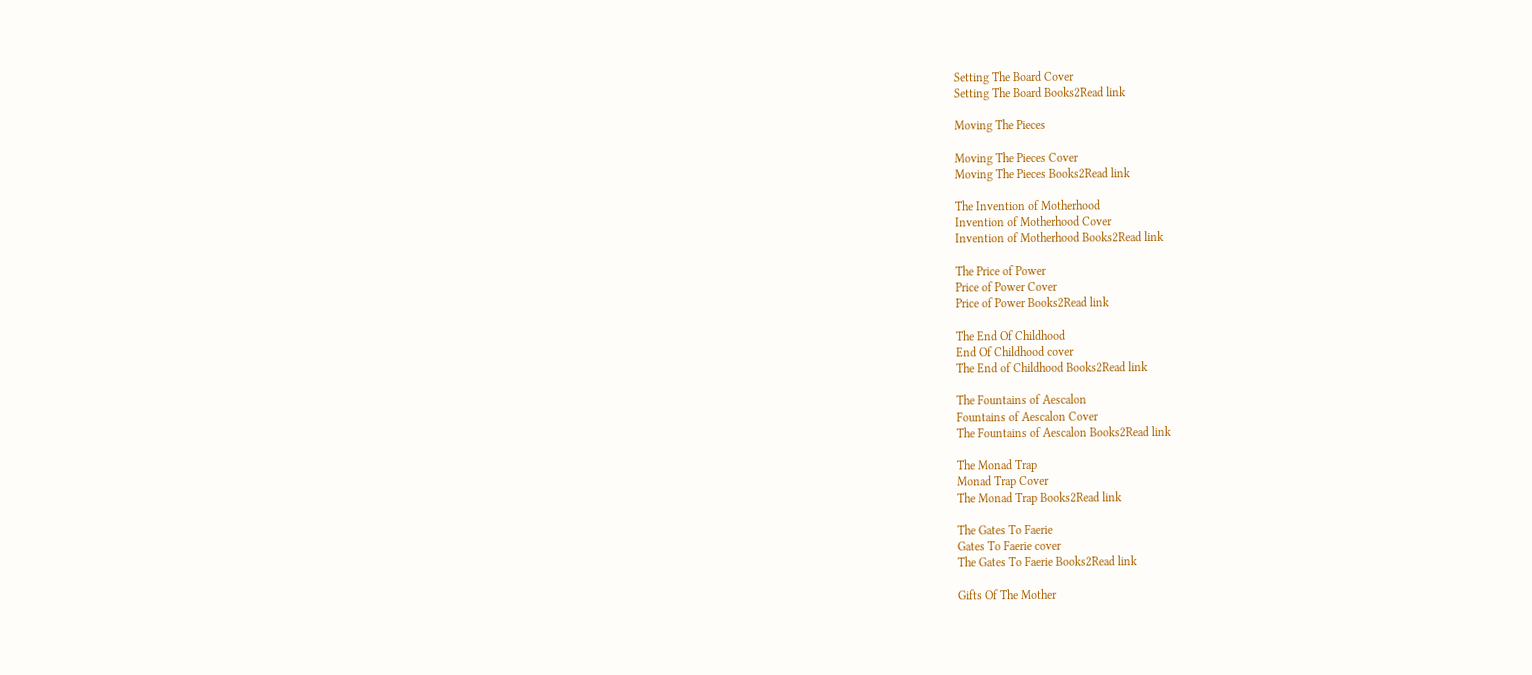Setting The Board Cover
Setting The Board Books2Read link

Moving The Pieces

Moving The Pieces Cover
Moving The Pieces Books2Read link

The Invention of Motherhood
Invention of Motherhood Cover
Invention of Motherhood Books2Read link

The Price of Power
Price of Power Cover
Price of Power Books2Read link

The End Of Childhood
End Of Childhood cover
The End of Childhood Books2Read link

The Fountains of Aescalon
Fountains of Aescalon Cover
The Fountains of Aescalon Books2Read link

The Monad Trap
Monad Trap Cover
The Monad Trap Books2Read link

The Gates To Faerie
Gates To Faerie cover
The Gates To Faerie Books2Read link

Gifts Of The Mother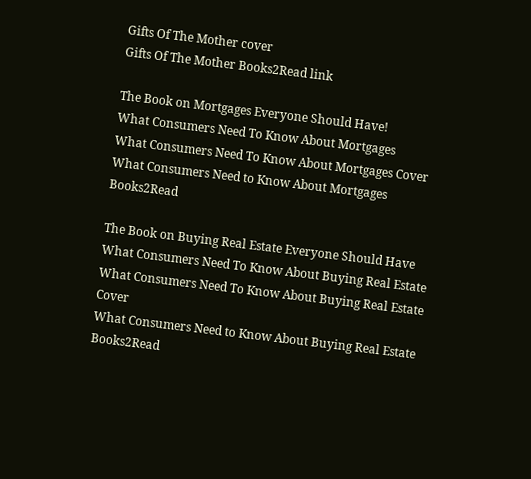Gifts Of The Mother cover
Gifts Of The Mother Books2Read link

The Book on Mortgages Everyone Should Have!
What Consumers Need To Know About Mortgages
What Consumers Need To Know About Mortgages Cover
What Consumers Need to Know About Mortgages Books2Read

The Book on Buying Real Estate Everyone Should Have
What Consumers Need To Know About Buying Real Estate
What Consumers Need To Know About Buying Real Estate Cover
What Consumers Need to Know About Buying Real Estate Books2Read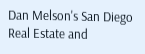Dan Melson's San Diego Real Estate and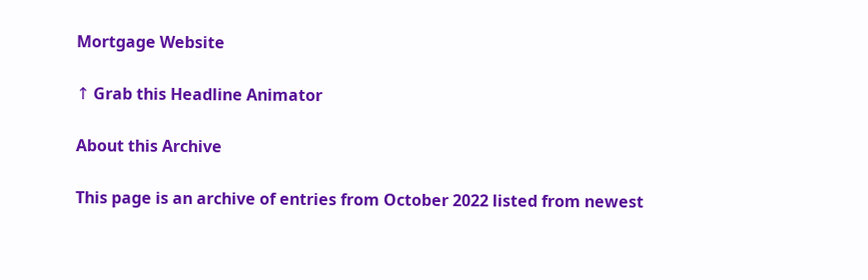Mortgage Website

↑ Grab this Headline Animator

About this Archive

This page is an archive of entries from October 2022 listed from newest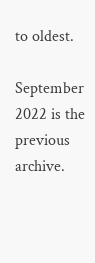to oldest.

September 2022 is the previous archive.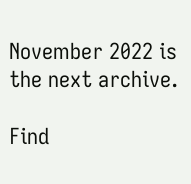November 2022 is the next archive.

Find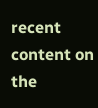recent content on the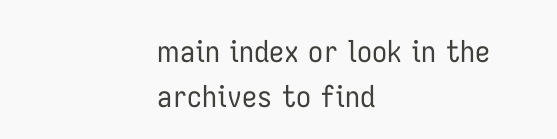main index or look in the archives to find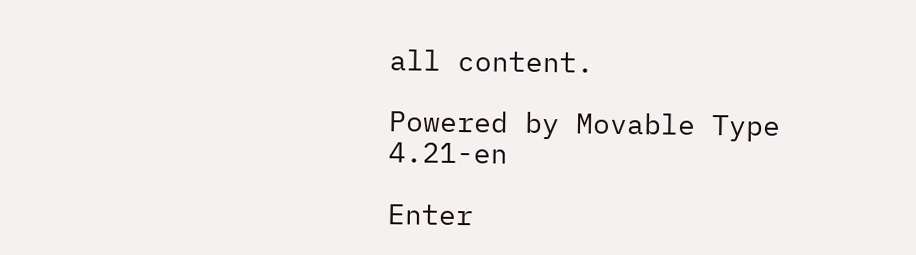all content.

Powered by Movable Type 4.21-en

Enter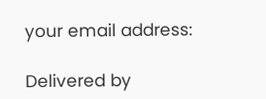your email address:

Delivered by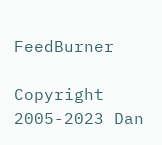FeedBurner

Copyright 2005-2023 Dan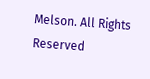Melson. All Rights Reserved